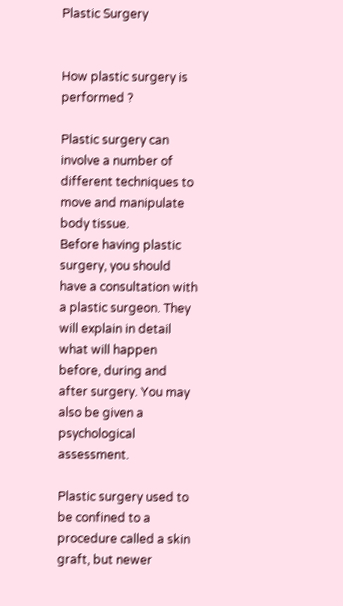Plastic Surgery


How plastic surgery is performed ?

Plastic surgery can involve a number of different techniques to move and manipulate body tissue.
Before having plastic surgery, you should have a consultation with a plastic surgeon. They will explain in detail what will happen before, during and after surgery. You may also be given a psychological assessment.

Plastic surgery used to be confined to a procedure called a skin graft, but newer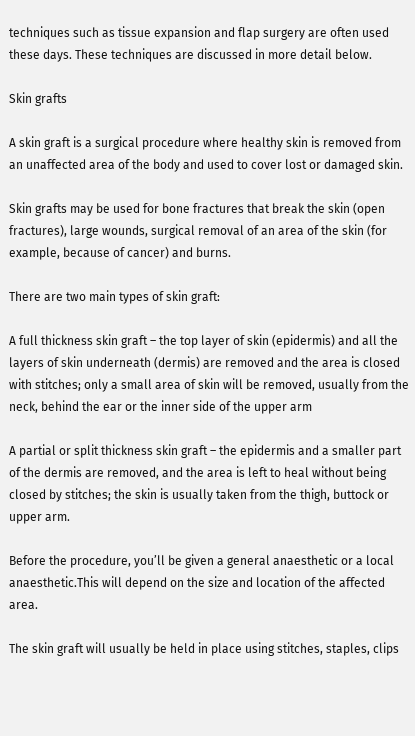techniques such as tissue expansion and flap surgery are often used these days. These techniques are discussed in more detail below.

Skin grafts

A skin graft is a surgical procedure where healthy skin is removed from an unaffected area of the body and used to cover lost or damaged skin.

Skin grafts may be used for bone fractures that break the skin (open fractures), large wounds, surgical removal of an area of the skin (for example, because of cancer) and burns.

There are two main types of skin graft:

A full thickness skin graft – the top layer of skin (epidermis) and all the layers of skin underneath (dermis) are removed and the area is closed with stitches; only a small area of skin will be removed, usually from the neck, behind the ear or the inner side of the upper arm

A partial or split thickness skin graft – the epidermis and a smaller part of the dermis are removed, and the area is left to heal without being closed by stitches; the skin is usually taken from the thigh, buttock or upper arm.

Before the procedure, you’ll be given a general anaesthetic or a local anaesthetic.This will depend on the size and location of the affected area.

The skin graft will usually be held in place using stitches, staples, clips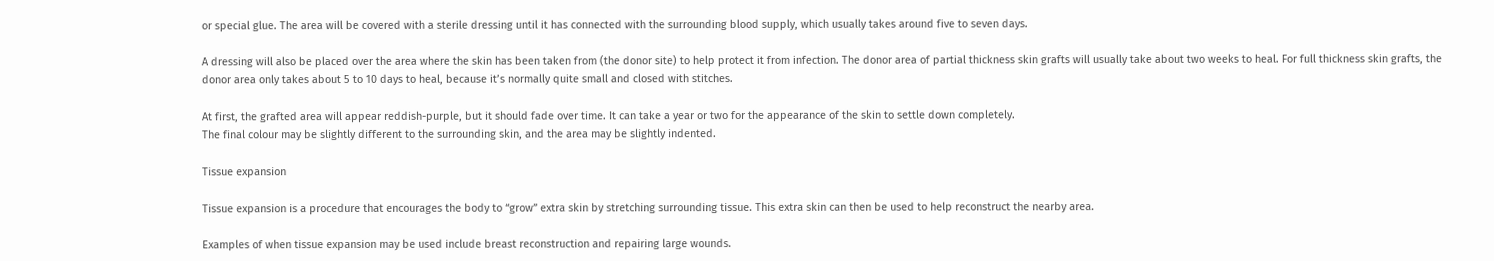or special glue. The area will be covered with a sterile dressing until it has connected with the surrounding blood supply, which usually takes around five to seven days.

A dressing will also be placed over the area where the skin has been taken from (the donor site) to help protect it from infection. The donor area of partial thickness skin grafts will usually take about two weeks to heal. For full thickness skin grafts, the donor area only takes about 5 to 10 days to heal, because it’s normally quite small and closed with stitches.

At first, the grafted area will appear reddish-purple, but it should fade over time. It can take a year or two for the appearance of the skin to settle down completely.
The final colour may be slightly different to the surrounding skin, and the area may be slightly indented.

Tissue expansion

Tissue expansion is a procedure that encourages the body to “grow” extra skin by stretching surrounding tissue. This extra skin can then be used to help reconstruct the nearby area.

Examples of when tissue expansion may be used include breast reconstruction and repairing large wounds.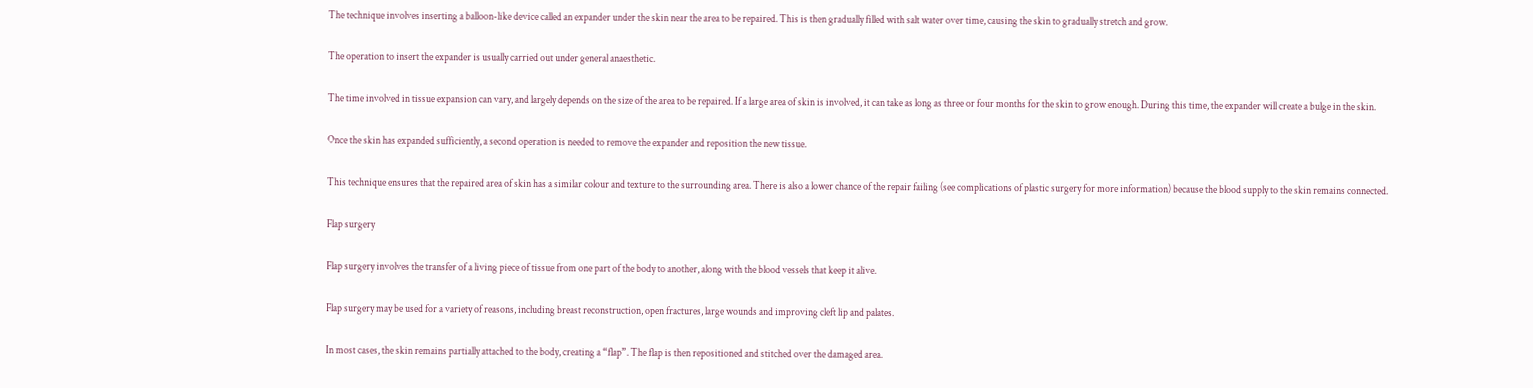The technique involves inserting a balloon-like device called an expander under the skin near the area to be repaired. This is then gradually filled with salt water over time, causing the skin to gradually stretch and grow.

The operation to insert the expander is usually carried out under general anaesthetic.

The time involved in tissue expansion can vary, and largely depends on the size of the area to be repaired. If a large area of skin is involved, it can take as long as three or four months for the skin to grow enough. During this time, the expander will create a bulge in the skin.

Once the skin has expanded sufficiently, a second operation is needed to remove the expander and reposition the new tissue.

This technique ensures that the repaired area of skin has a similar colour and texture to the surrounding area. There is also a lower chance of the repair failing (see complications of plastic surgery for more information) because the blood supply to the skin remains connected.

Flap surgery

Flap surgery involves the transfer of a living piece of tissue from one part of the body to another, along with the blood vessels that keep it alive.

Flap surgery may be used for a variety of reasons, including breast reconstruction, open fractures, large wounds and improving cleft lip and palates.

In most cases, the skin remains partially attached to the body, creating a “flap”. The flap is then repositioned and stitched over the damaged area.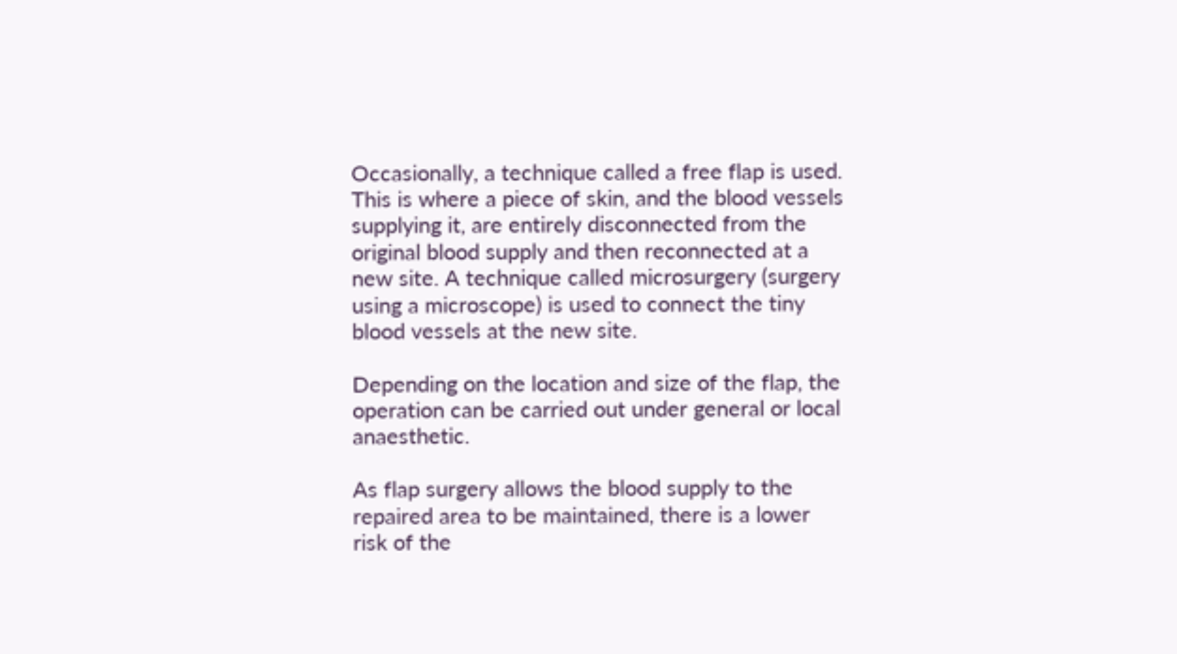Occasionally, a technique called a free flap is used. This is where a piece of skin, and the blood vessels supplying it, are entirely disconnected from the original blood supply and then reconnected at a new site. A technique called microsurgery (surgery using a microscope) is used to connect the tiny blood vessels at the new site.

Depending on the location and size of the flap, the operation can be carried out under general or local anaesthetic.

As flap surgery allows the blood supply to the repaired area to be maintained, there is a lower risk of the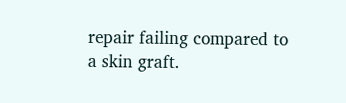repair failing compared to a skin graft.